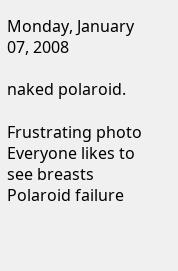Monday, January 07, 2008

naked polaroid.

Frustrating photo
Everyone likes to see breasts
Polaroid failure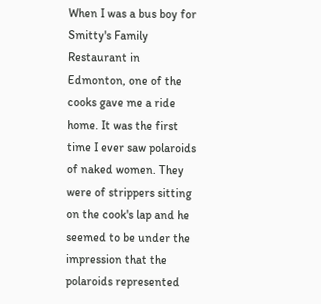When I was a bus boy for Smitty's Family Restaurant in Edmonton, one of the cooks gave me a ride home. It was the first time I ever saw polaroids of naked women. They were of strippers sitting on the cook's lap and he seemed to be under the impression that the polaroids represented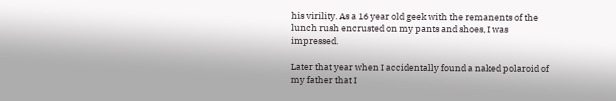his virility. As a 16 year old geek with the remanents of the lunch rush encrusted on my pants and shoes, I was impressed.

Later that year when I accidentally found a naked polaroid of my father that I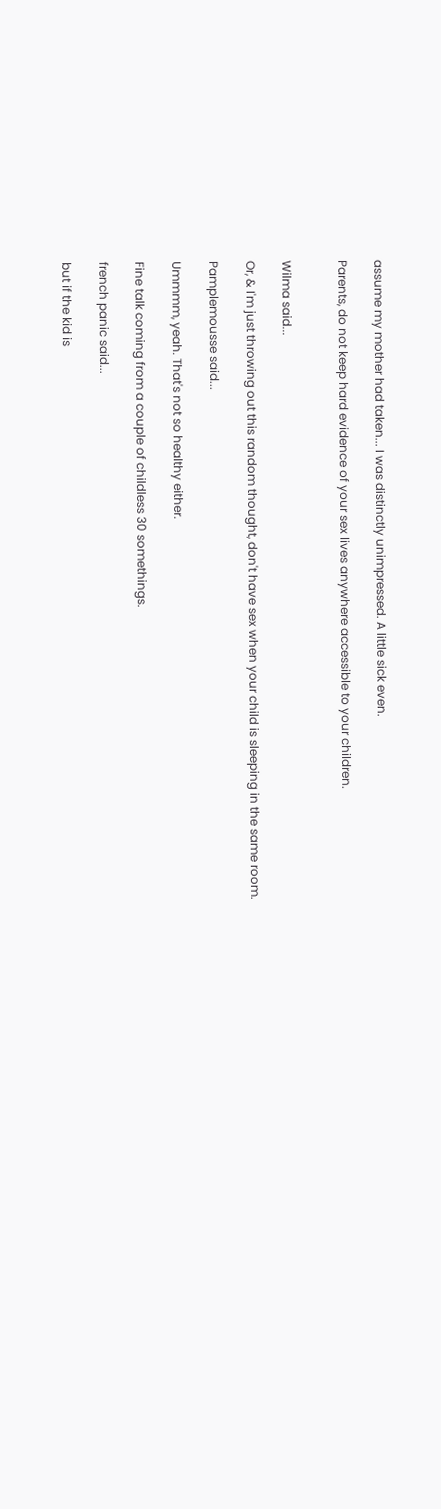assume my mother had taken... I was distinctly unimpressed. A little sick even.

Parents, do not keep hard evidence of your sex lives anywhere accessible to your children.


Wilma said...

Or, & I'm just throwing out this random thought, don't have sex when your child is sleeping in the same room.

Pamplemousse said...

Ummmm, yeah. That's not so healthy either.

Fine talk coming from a couple of childless 30 somethings.

french panic said...

but if the kid is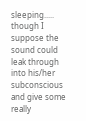sleeping..... though I suppose the sound could leak through into his/her subconscious and give some really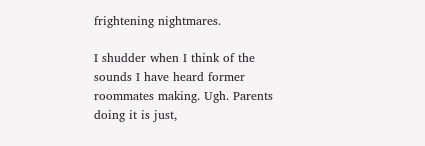frightening nightmares.

I shudder when I think of the sounds I have heard former roommates making. Ugh. Parents doing it is just,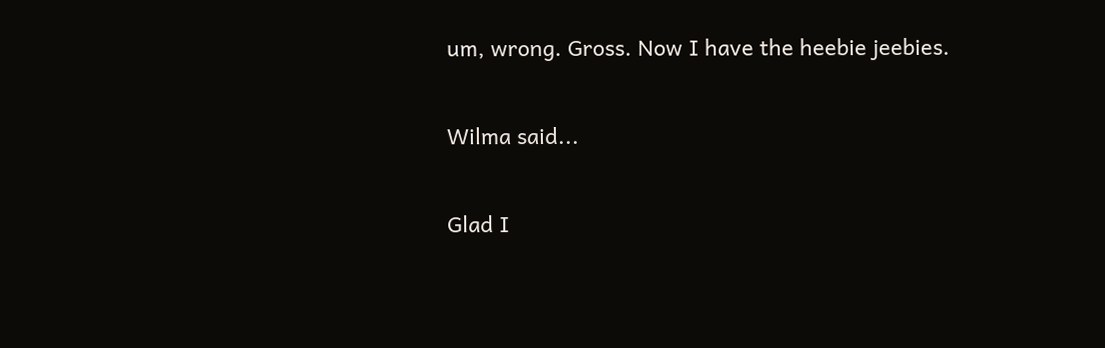um, wrong. Gross. Now I have the heebie jeebies.

Wilma said...

Glad I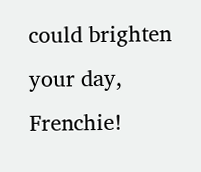could brighten your day, Frenchie!